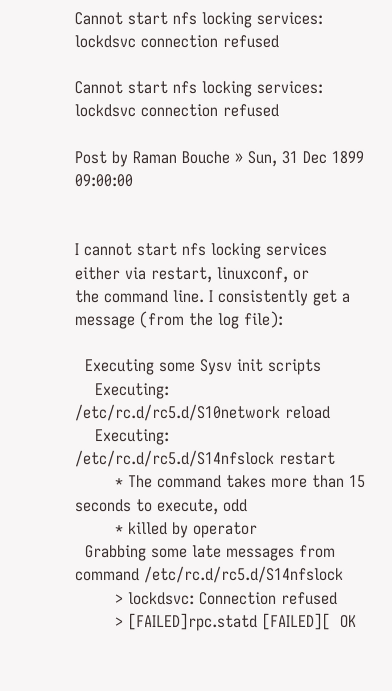Cannot start nfs locking services: lockdsvc connection refused

Cannot start nfs locking services: lockdsvc connection refused

Post by Raman Bouche » Sun, 31 Dec 1899 09:00:00


I cannot start nfs locking services either via restart, linuxconf, or
the command line. I consistently get a message (from the log file):

  Executing some Sysv init scripts
    Executing: /etc/rc.d/rc5.d/S10network reload
    Executing: /etc/rc.d/rc5.d/S14nfslock restart
        * The command takes more than 15 seconds to execute, odd
        * killed by operator
  Grabbing some late messages from command /etc/rc.d/rc5.d/S14nfslock
        > lockdsvc: Connection refused
        > [FAILED]rpc.statd [FAILED][  OK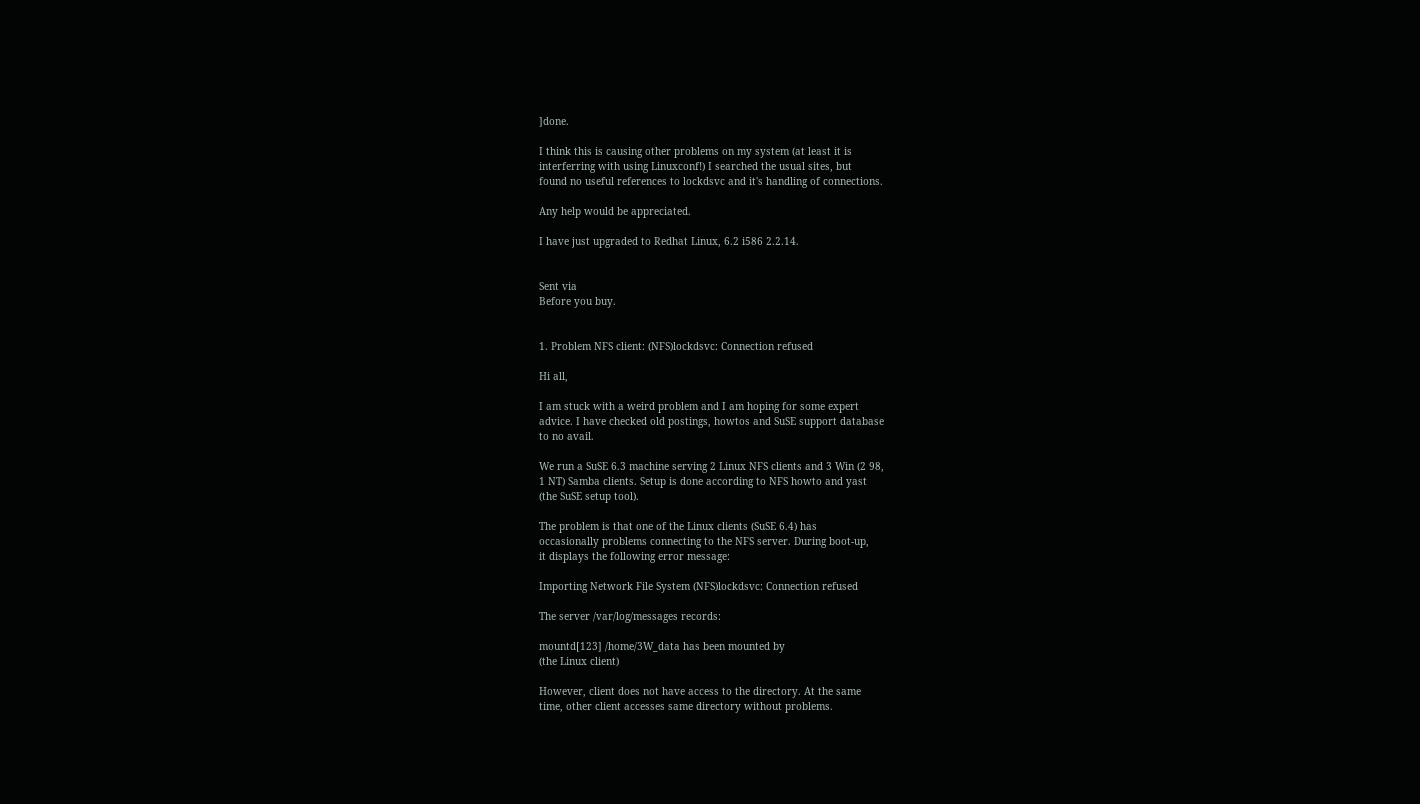]done.

I think this is causing other problems on my system (at least it is
interferring with using Linuxconf!) I searched the usual sites, but
found no useful references to lockdsvc and it's handling of connections.

Any help would be appreciated.

I have just upgraded to Redhat Linux, 6.2 i586 2.2.14.


Sent via
Before you buy.


1. Problem NFS client: (NFS)lockdsvc: Connection refused

Hi all,

I am stuck with a weird problem and I am hoping for some expert
advice. I have checked old postings, howtos and SuSE support database
to no avail.

We run a SuSE 6.3 machine serving 2 Linux NFS clients and 3 Win (2 98,
1 NT) Samba clients. Setup is done according to NFS howto and yast
(the SuSE setup tool).

The problem is that one of the Linux clients (SuSE 6.4) has
occasionally problems connecting to the NFS server. During boot-up,
it displays the following error message:

Importing Network File System (NFS)lockdsvc: Connection refused

The server /var/log/messages records:

mountd[123] /home/3W_data has been mounted by
(the Linux client)

However, client does not have access to the directory. At the same
time, other client accesses same directory without problems.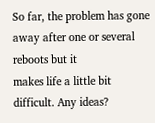So far, the problem has gone away after one or several reboots but it
makes life a little bit difficult. Any ideas?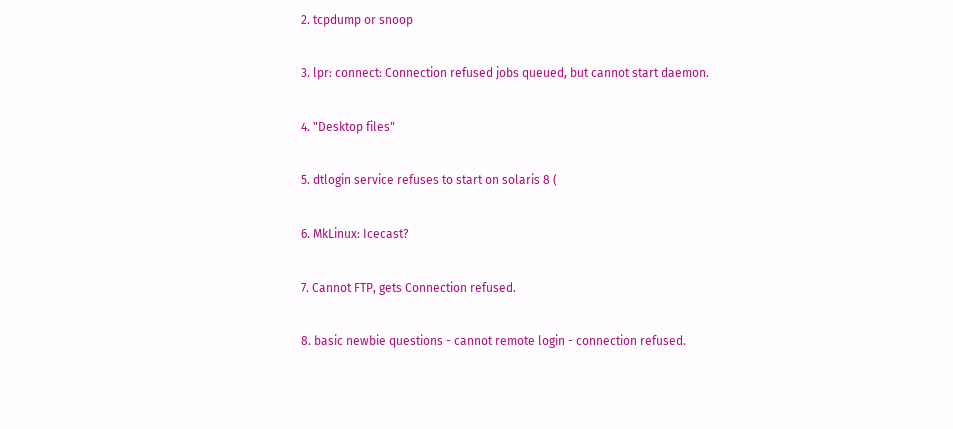2. tcpdump or snoop

3. lpr: connect: Connection refused jobs queued, but cannot start daemon.

4. "Desktop files"

5. dtlogin service refuses to start on solaris 8 (

6. MkLinux: Icecast?

7. Cannot FTP, gets Connection refused.

8. basic newbie questions - cannot remote login - connection refused.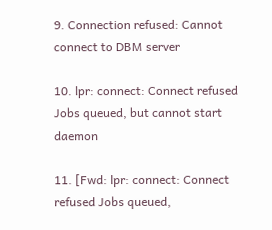9. Connection refused: Cannot connect to DBM server

10. lpr: connect: Connect refused Jobs queued, but cannot start daemon

11. [Fwd: lpr: connect: Connect refused Jobs queued,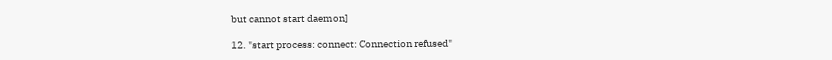but cannot start daemon]

12. "start process: connect: Connection refused"